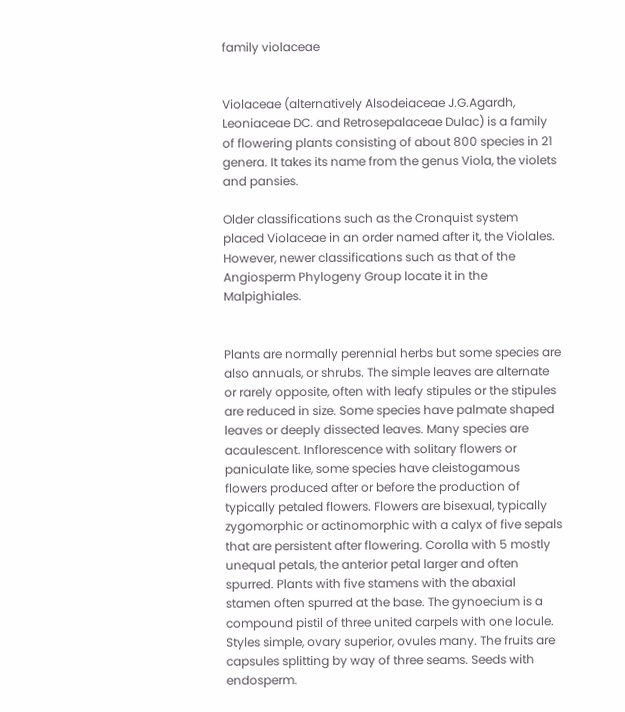family violaceae


Violaceae (alternatively Alsodeiaceae J.G.Agardh, Leoniaceae DC. and Retrosepalaceae Dulac) is a family of flowering plants consisting of about 800 species in 21 genera. It takes its name from the genus Viola, the violets and pansies.

Older classifications such as the Cronquist system placed Violaceae in an order named after it, the Violales. However, newer classifications such as that of the Angiosperm Phylogeny Group locate it in the Malpighiales.


Plants are normally perennial herbs but some species are also annuals, or shrubs. The simple leaves are alternate or rarely opposite, often with leafy stipules or the stipules are reduced in size. Some species have palmate shaped leaves or deeply dissected leaves. Many species are acaulescent. Inflorescence with solitary flowers or paniculate like, some species have cleistogamous flowers produced after or before the production of typically petaled flowers. Flowers are bisexual, typically zygomorphic or actinomorphic with a calyx of five sepals that are persistent after flowering. Corolla with 5 mostly unequal petals, the anterior petal larger and often spurred. Plants with five stamens with the abaxial stamen often spurred at the base. The gynoecium is a compound pistil of three united carpels with one locule. Styles simple, ovary superior, ovules many. The fruits are capsules splitting by way of three seams. Seeds with endosperm.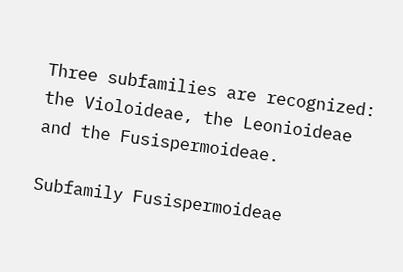Three subfamilies are recognized: the Violoideae, the Leonioideae and the Fusispermoideae.

Subfamily Fusispermoideae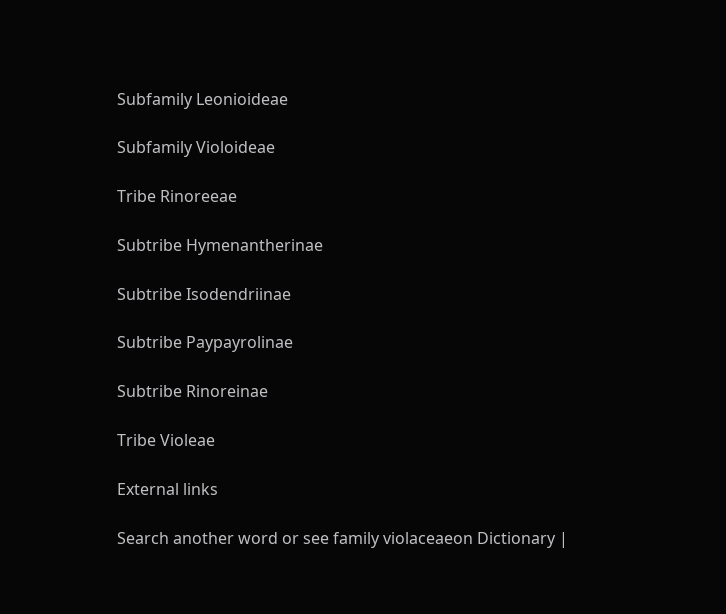Subfamily Leonioideae

Subfamily Violoideae

Tribe Rinoreeae

Subtribe Hymenantherinae

Subtribe Isodendriinae

Subtribe Paypayrolinae

Subtribe Rinoreinae

Tribe Violeae

External links

Search another word or see family violaceaeon Dictionary |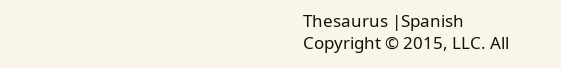Thesaurus |Spanish
Copyright © 2015, LLC. All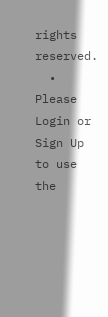rights reserved.
  • Please Login or Sign Up to use the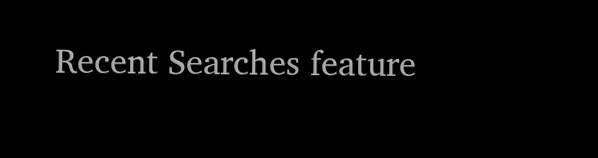Recent Searches feature